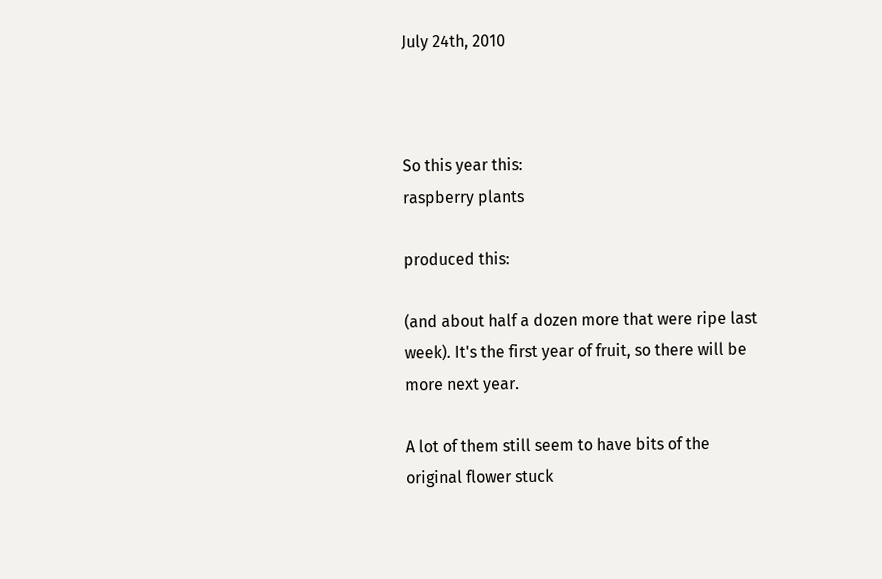July 24th, 2010



So this year this:
raspberry plants

produced this:

(and about half a dozen more that were ripe last week). It's the first year of fruit, so there will be more next year.

A lot of them still seem to have bits of the original flower stuck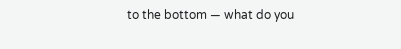to the bottom — what do you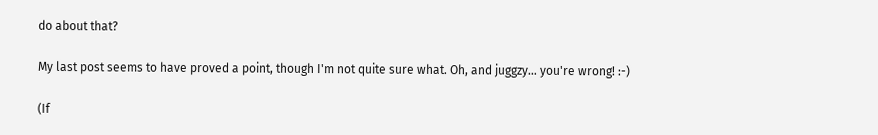do about that?

My last post seems to have proved a point, though I'm not quite sure what. Oh, and juggzy… you're wrong! :-)

(If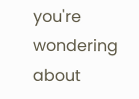you're wondering about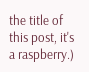the title of this post, it's a raspberry.)